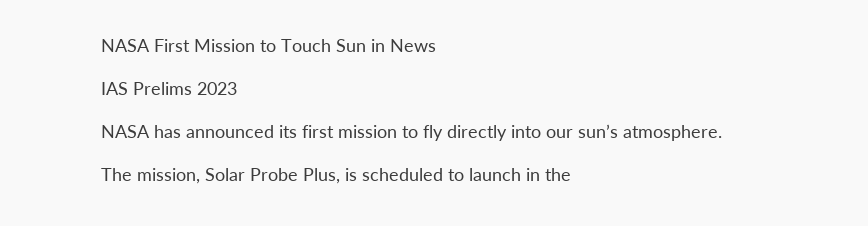NASA First Mission to Touch Sun in News

IAS Prelims 2023

NASA has announced its first mission to fly directly into our sun’s atmosphere.

The mission, Solar Probe Plus, is scheduled to launch in the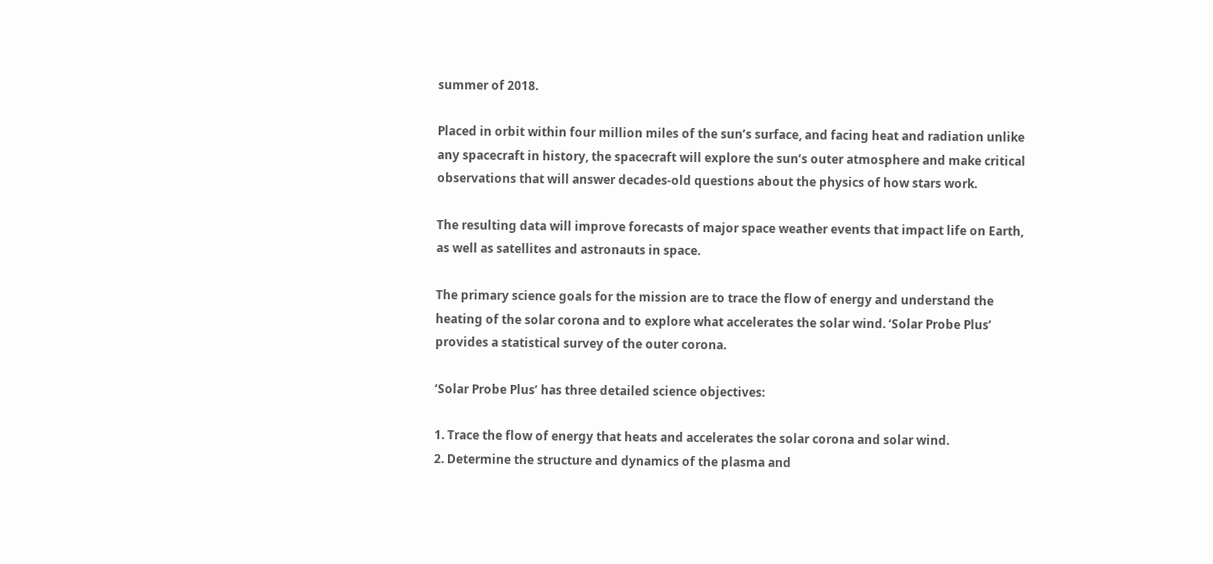summer of 2018.

Placed in orbit within four million miles of the sun’s surface, and facing heat and radiation unlike any spacecraft in history, the spacecraft will explore the sun’s outer atmosphere and make critical observations that will answer decades-old questions about the physics of how stars work.

The resulting data will improve forecasts of major space weather events that impact life on Earth, as well as satellites and astronauts in space.

The primary science goals for the mission are to trace the flow of energy and understand the heating of the solar corona and to explore what accelerates the solar wind. ‘Solar Probe Plus’ provides a statistical survey of the outer corona.

‘Solar Probe Plus’ has three detailed science objectives:

1. Trace the flow of energy that heats and accelerates the solar corona and solar wind.
2. Determine the structure and dynamics of the plasma and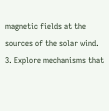magnetic fields at the sources of the solar wind.
3. Explore mechanisms that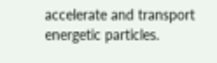accelerate and transport energetic particles.